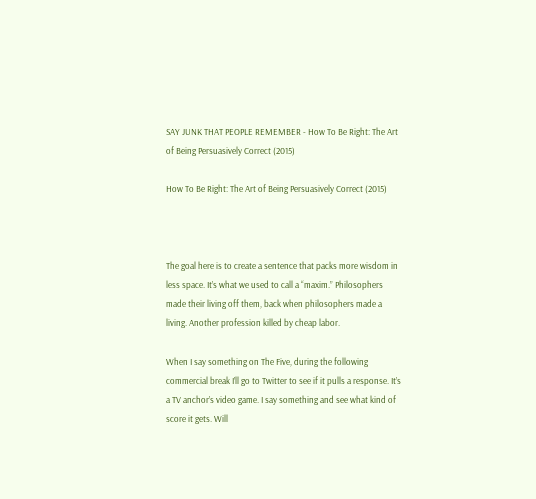SAY JUNK THAT PEOPLE REMEMBER - How To Be Right: The Art of Being Persuasively Correct (2015)

How To Be Right: The Art of Being Persuasively Correct (2015)



The goal here is to create a sentence that packs more wisdom in less space. It’s what we used to call a “maxim.” Philosophers made their living off them, back when philosophers made a living. Another profession killed by cheap labor.

When I say something on The Five, during the following commercial break I’ll go to Twitter to see if it pulls a response. It’s a TV anchor’s video game. I say something and see what kind of score it gets. Will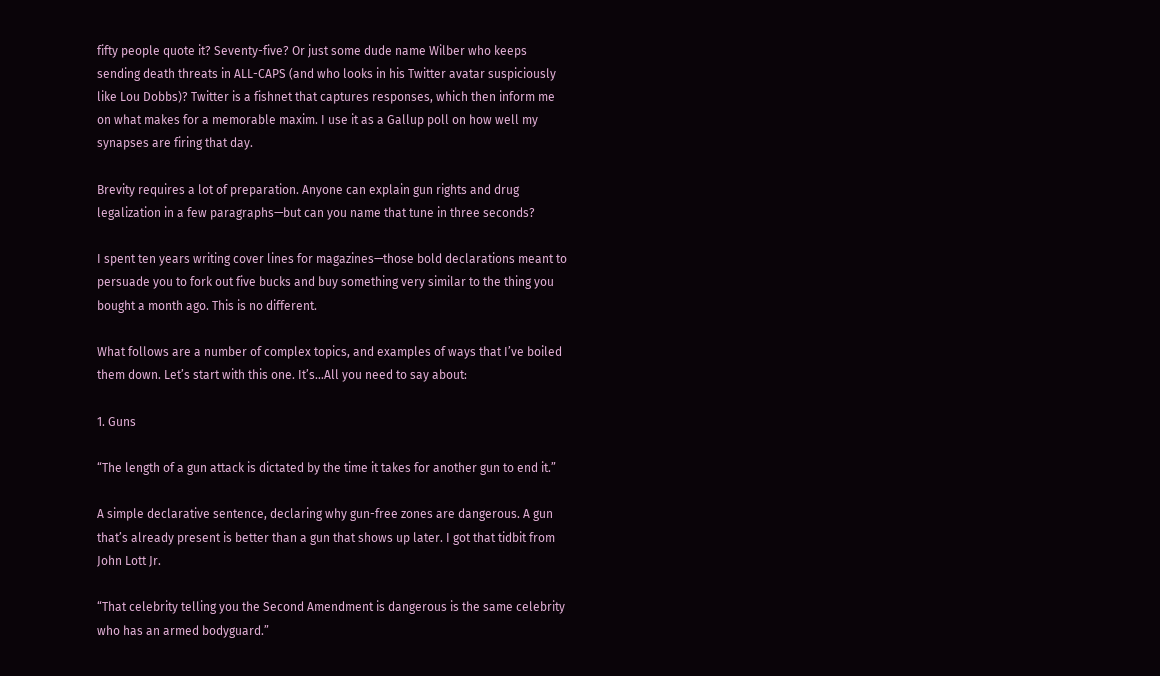fifty people quote it? Seventy-five? Or just some dude name Wilber who keeps sending death threats in ALL-CAPS (and who looks in his Twitter avatar suspiciously like Lou Dobbs)? Twitter is a fishnet that captures responses, which then inform me on what makes for a memorable maxim. I use it as a Gallup poll on how well my synapses are firing that day.

Brevity requires a lot of preparation. Anyone can explain gun rights and drug legalization in a few paragraphs—but can you name that tune in three seconds?

I spent ten years writing cover lines for magazines—those bold declarations meant to persuade you to fork out five bucks and buy something very similar to the thing you bought a month ago. This is no different.

What follows are a number of complex topics, and examples of ways that I’ve boiled them down. Let’s start with this one. It’s…All you need to say about:

1. Guns

“The length of a gun attack is dictated by the time it takes for another gun to end it.”

A simple declarative sentence, declaring why gun-free zones are dangerous. A gun that’s already present is better than a gun that shows up later. I got that tidbit from John Lott Jr.

“That celebrity telling you the Second Amendment is dangerous is the same celebrity who has an armed bodyguard.”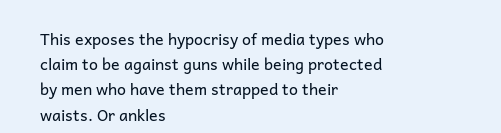This exposes the hypocrisy of media types who claim to be against guns while being protected by men who have them strapped to their waists. Or ankles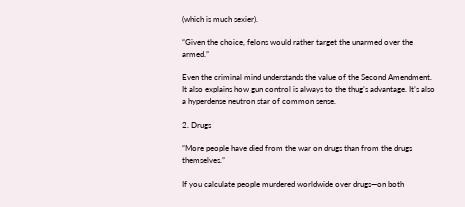(which is much sexier).

“Given the choice, felons would rather target the unarmed over the armed.”

Even the criminal mind understands the value of the Second Amendment. It also explains how gun control is always to the thug’s advantage. It’s also a hyperdense neutron star of common sense.

2. Drugs

“More people have died from the war on drugs than from the drugs themselves.”

If you calculate people murdered worldwide over drugs—on both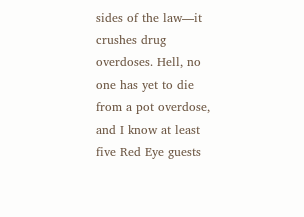sides of the law—it crushes drug overdoses. Hell, no one has yet to die from a pot overdose, and I know at least five Red Eye guests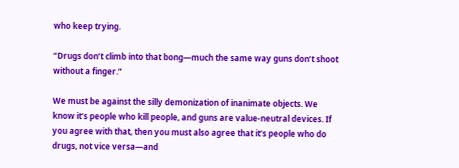who keep trying.

“Drugs don’t climb into that bong—much the same way guns don’t shoot without a finger.”

We must be against the silly demonization of inanimate objects. We know it’s people who kill people, and guns are value-neutral devices. If you agree with that, then you must also agree that it’s people who do drugs, not vice versa—and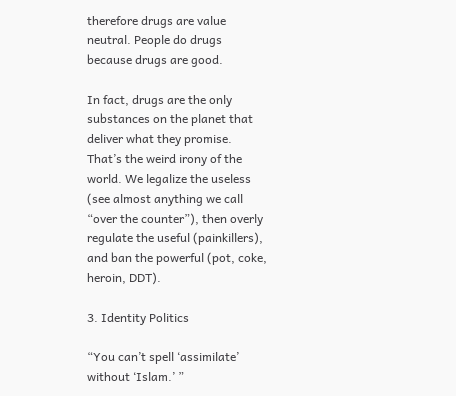therefore drugs are value neutral. People do drugs because drugs are good.

In fact, drugs are the only substances on the planet that deliver what they promise. That’s the weird irony of the world. We legalize the useless (see almost anything we call “over the counter”), then overly regulate the useful (painkillers), and ban the powerful (pot, coke, heroin, DDT).

3. Identity Politics

“You can’t spell ‘assimilate’ without ‘Islam.’ ”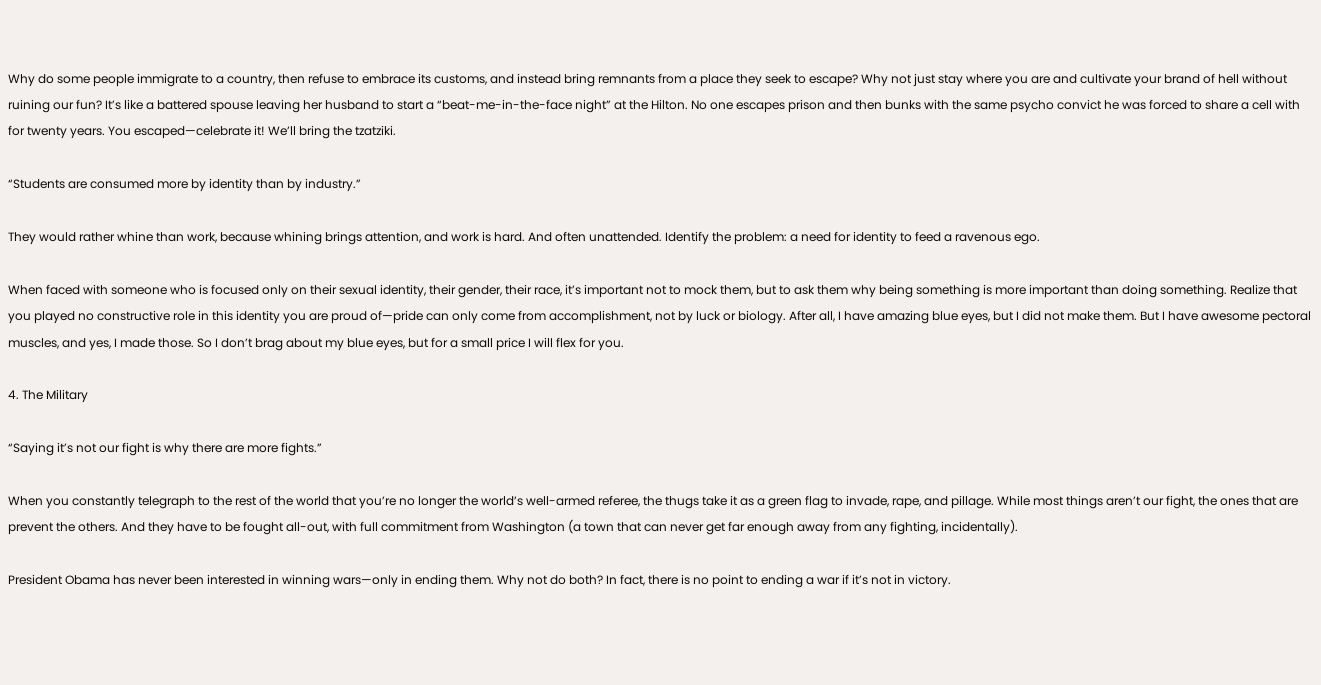Why do some people immigrate to a country, then refuse to embrace its customs, and instead bring remnants from a place they seek to escape? Why not just stay where you are and cultivate your brand of hell without ruining our fun? It’s like a battered spouse leaving her husband to start a “beat-me-in-the-face night” at the Hilton. No one escapes prison and then bunks with the same psycho convict he was forced to share a cell with for twenty years. You escaped—celebrate it! We’ll bring the tzatziki.

“Students are consumed more by identity than by industry.”

They would rather whine than work, because whining brings attention, and work is hard. And often unattended. Identify the problem: a need for identity to feed a ravenous ego.

When faced with someone who is focused only on their sexual identity, their gender, their race, it’s important not to mock them, but to ask them why being something is more important than doing something. Realize that you played no constructive role in this identity you are proud of—pride can only come from accomplishment, not by luck or biology. After all, I have amazing blue eyes, but I did not make them. But I have awesome pectoral muscles, and yes, I made those. So I don’t brag about my blue eyes, but for a small price I will flex for you.

4. The Military

“Saying it’s not our fight is why there are more fights.”

When you constantly telegraph to the rest of the world that you’re no longer the world’s well-armed referee, the thugs take it as a green flag to invade, rape, and pillage. While most things aren’t our fight, the ones that are prevent the others. And they have to be fought all-out, with full commitment from Washington (a town that can never get far enough away from any fighting, incidentally).

President Obama has never been interested in winning wars—only in ending them. Why not do both? In fact, there is no point to ending a war if it’s not in victory.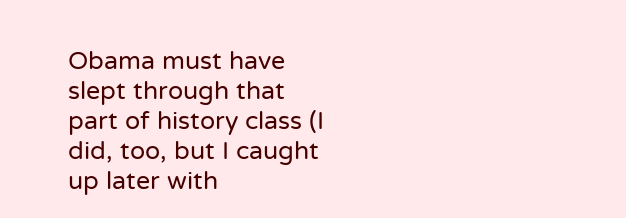Obama must have slept through that part of history class (I did, too, but I caught up later with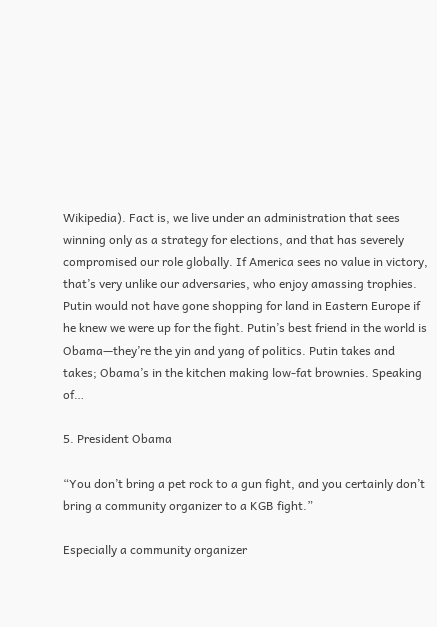Wikipedia). Fact is, we live under an administration that sees winning only as a strategy for elections, and that has severely compromised our role globally. If America sees no value in victory, that’s very unlike our adversaries, who enjoy amassing trophies. Putin would not have gone shopping for land in Eastern Europe if he knew we were up for the fight. Putin’s best friend in the world is Obama—they’re the yin and yang of politics. Putin takes and takes; Obama’s in the kitchen making low-fat brownies. Speaking of…

5. President Obama

“You don’t bring a pet rock to a gun fight, and you certainly don’t bring a community organizer to a KGB fight.”

Especially a community organizer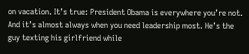on vacation. It’s true: President Obama is everywhere you’re not. And it’s almost always when you need leadership most. He’s the guy texting his girlfriend while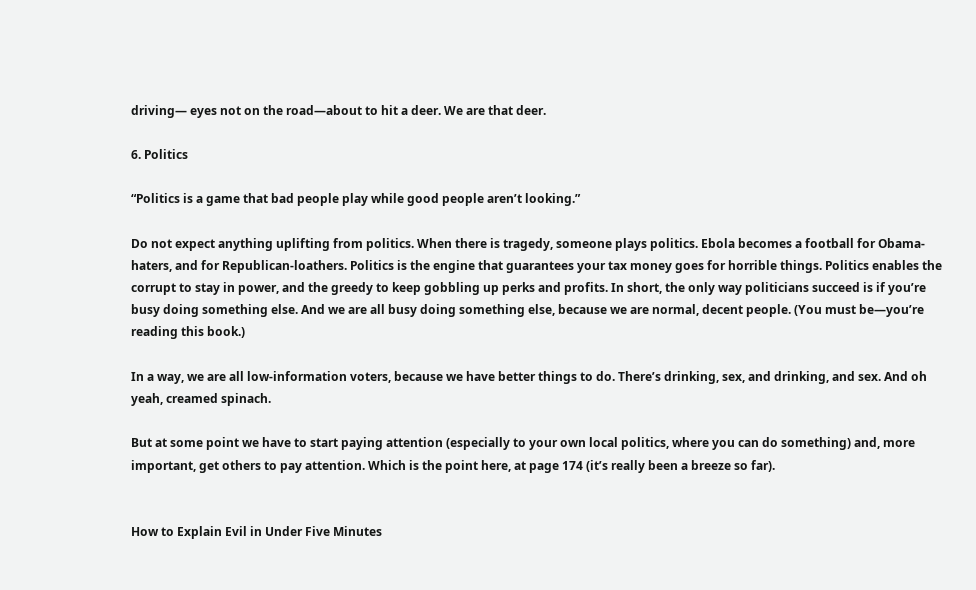driving— eyes not on the road—about to hit a deer. We are that deer.

6. Politics

“Politics is a game that bad people play while good people aren’t looking.”

Do not expect anything uplifting from politics. When there is tragedy, someone plays politics. Ebola becomes a football for Obama-haters, and for Republican-loathers. Politics is the engine that guarantees your tax money goes for horrible things. Politics enables the corrupt to stay in power, and the greedy to keep gobbling up perks and profits. In short, the only way politicians succeed is if you’re busy doing something else. And we are all busy doing something else, because we are normal, decent people. (You must be—you’re reading this book.)

In a way, we are all low-information voters, because we have better things to do. There’s drinking, sex, and drinking, and sex. And oh yeah, creamed spinach.

But at some point we have to start paying attention (especially to your own local politics, where you can do something) and, more important, get others to pay attention. Which is the point here, at page 174 (it’s really been a breeze so far).


How to Explain Evil in Under Five Minutes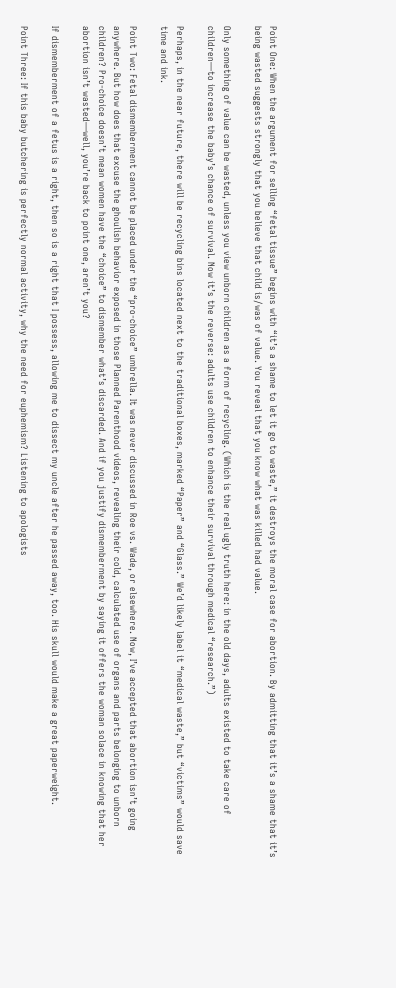Point One: When the argument for selling “fetal tissue” begins with “it’s a shame to let it go to waste,” it destroys the moral case for abortion. By admitting that it’s a shame that it’s being wasted suggests strongly that you believe that child is/was of value. You reveal that you know what was killed had value.

Only something of value can be wasted, unless you view unborn children as a form of recycling. (Which is the real ugly truth here: in the old days, adults existed to take care of children—to increase the baby’s chance of survival. Now it’s the reverse: adults use children to enhance their survival through medical “research.”)

Perhaps, in the near future, there will be recycling bins located next to the traditional boxes, marked “Paper” and “Glass.” We’d likely label it “medical waste,” but “victims” would save time and ink.

Point Two: Fetal dismemberment cannot be placed under the “pro-choice” umbrella. It was never discussed in Roe vs. Wade, or elsewhere. Now, I’ve accepted that abortion isn’t going anywhere. But how does that excuse the ghoulish behavior exposed in those Planned Parenthood videos, revealing their cold, calculated use of organs and parts belonging to unborn children? Pro-choice doesn’t mean women have the “choice” to dismember what’s discarded. And if you justify dismemberment by saying it offers the woman solace in knowing that her abortion isn’t wasted—well, you’re back to point one, aren’t you?

If dismemberment of a fetus is a right, then so is a right that I possess, allowing me to dissect my uncle after he passed away, too. His skull would make a great paperweight.

Point Three: If this baby butchering is perfectly normal activity, why the need for euphemism? Listening to apologists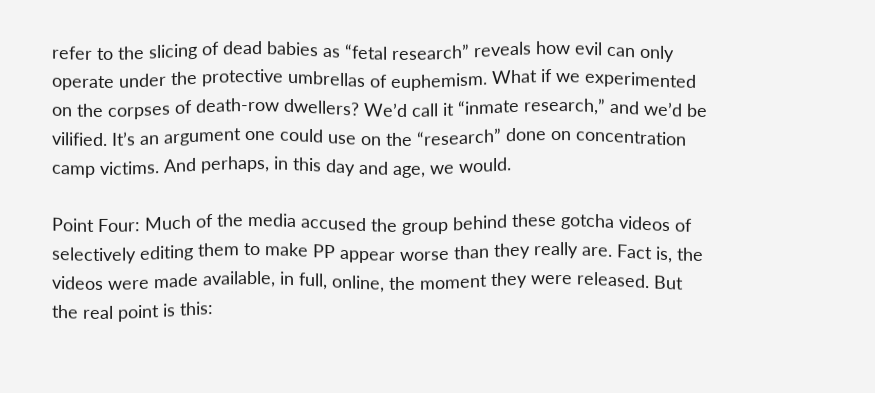refer to the slicing of dead babies as “fetal research” reveals how evil can only operate under the protective umbrellas of euphemism. What if we experimented on the corpses of death-row dwellers? We’d call it “inmate research,” and we’d be vilified. It’s an argument one could use on the “research” done on concentration camp victims. And perhaps, in this day and age, we would.

Point Four: Much of the media accused the group behind these gotcha videos of selectively editing them to make PP appear worse than they really are. Fact is, the videos were made available, in full, online, the moment they were released. But the real point is this: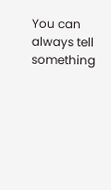You can always tell something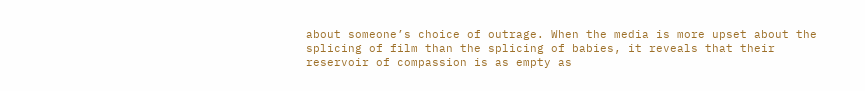about someone’s choice of outrage. When the media is more upset about the splicing of film than the splicing of babies, it reveals that their reservoir of compassion is as empty as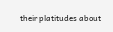their platitudes about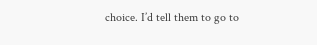choice. I’d tell them to go to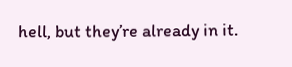hell, but they’re already in it.